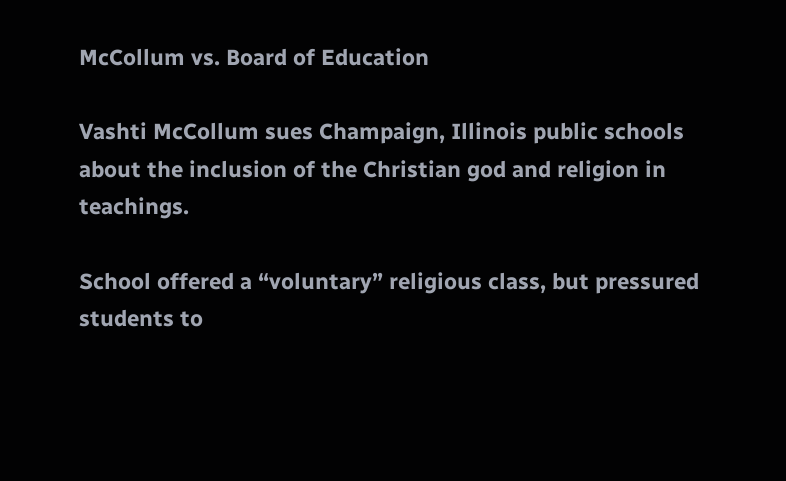McCollum vs. Board of Education

Vashti McCollum sues Champaign, Illinois public schools about the inclusion of the Christian god and religion in teachings.

School offered a “voluntary” religious class, but pressured students to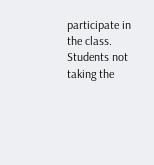participate in the class.
Students not taking the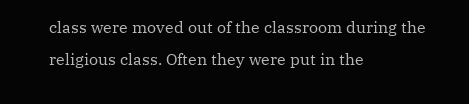class were moved out of the classroom during the religious class. Often they were put in the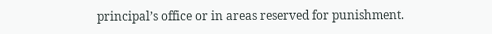principal’s office or in areas reserved for punishment.